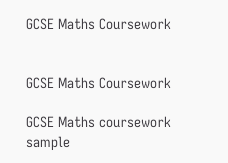GCSE Maths Coursework


GCSE Maths Coursework

GCSE Maths coursework sample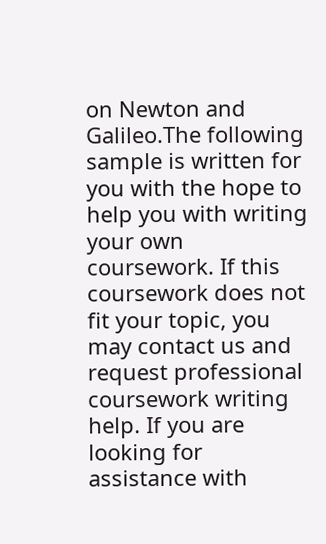on Newton and Galileo.The following sample is written for you with the hope to help you with writing your own coursework. If this coursework does not fit your topic, you may contact us and request professional coursework writing help. If you are looking for assistance with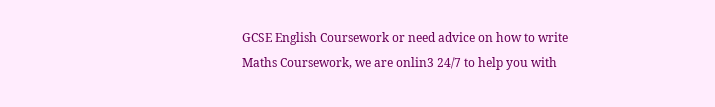GCSE English Coursework or need advice on how to write Maths Coursework, we are onlin3 24/7 to help you with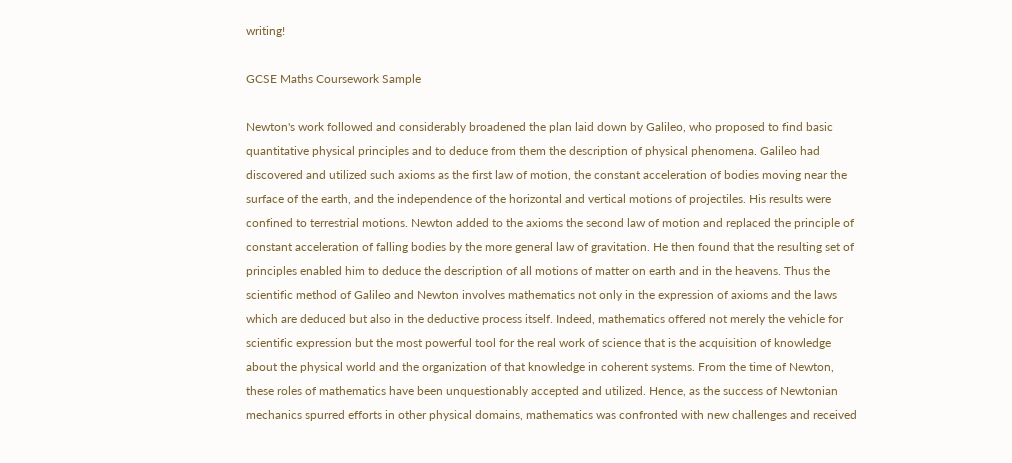writing!

GCSE Maths Coursework Sample

Newton's work followed and considerably broadened the plan laid down by Galileo, who proposed to find basic quantitative physical principles and to deduce from them the description of physical phenomena. Galileo had discovered and utilized such axioms as the first law of motion, the constant acceleration of bodies moving near the surface of the earth, and the independence of the horizontal and vertical motions of projectiles. His results were confined to terrestrial motions. Newton added to the axioms the second law of motion and replaced the principle of constant acceleration of falling bodies by the more general law of gravitation. He then found that the resulting set of principles enabled him to deduce the description of all motions of matter on earth and in the heavens. Thus the scientific method of Galileo and Newton involves mathematics not only in the expression of axioms and the laws which are deduced but also in the deductive process itself. Indeed, mathematics offered not merely the vehicle for scientific expression but the most powerful tool for the real work of science that is the acquisition of knowledge about the physical world and the organization of that knowledge in coherent systems. From the time of Newton, these roles of mathematics have been unquestionably accepted and utilized. Hence, as the success of Newtonian mechanics spurred efforts in other physical domains, mathematics was confronted with new challenges and received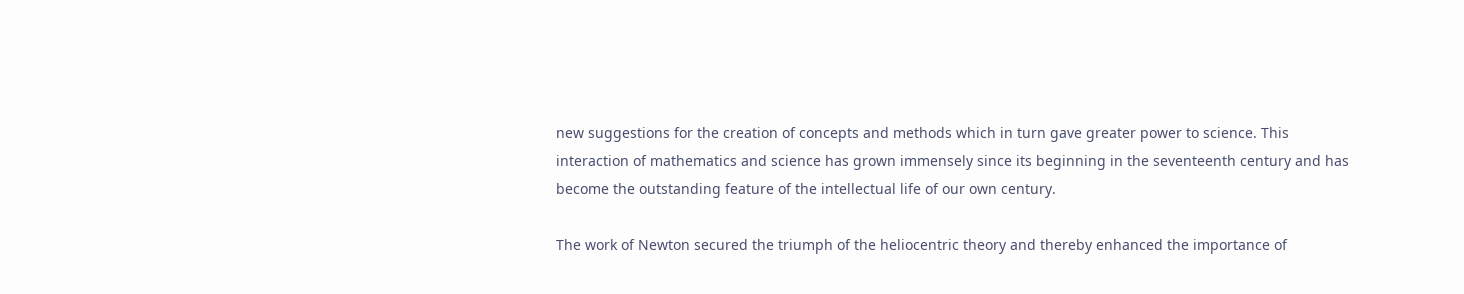new suggestions for the creation of concepts and methods which in turn gave greater power to science. This interaction of mathematics and science has grown immensely since its beginning in the seventeenth century and has become the outstanding feature of the intellectual life of our own century.

The work of Newton secured the triumph of the heliocentric theory and thereby enhanced the importance of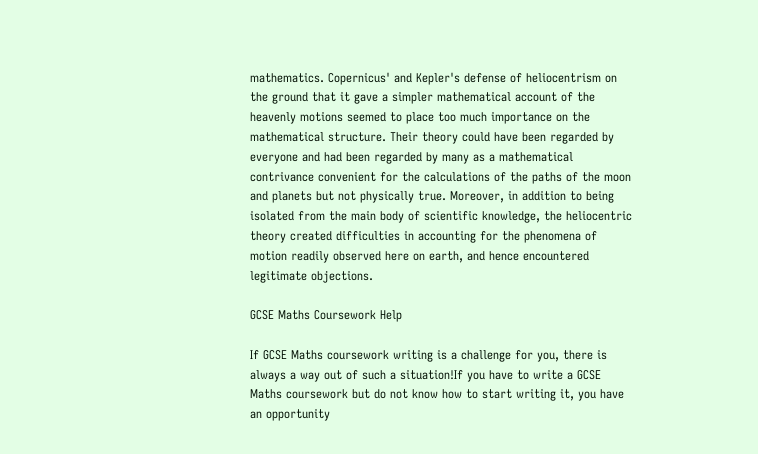mathematics. Copernicus' and Kepler's defense of heliocentrism on the ground that it gave a simpler mathematical account of the heavenly motions seemed to place too much importance on the mathematical structure. Their theory could have been regarded by everyone and had been regarded by many as a mathematical contrivance convenient for the calculations of the paths of the moon and planets but not physically true. Moreover, in addition to being isolated from the main body of scientific knowledge, the heliocentric theory created difficulties in accounting for the phenomena of motion readily observed here on earth, and hence encountered legitimate objections.

GCSE Maths Coursework Help

If GCSE Maths coursework writing is a challenge for you, there is always a way out of such a situation!If you have to write a GCSE Maths coursework but do not know how to start writing it, you have an opportunity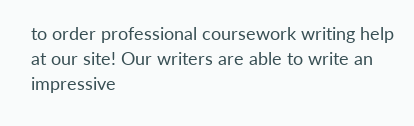to order professional coursework writing help at our site! Our writers are able to write an impressive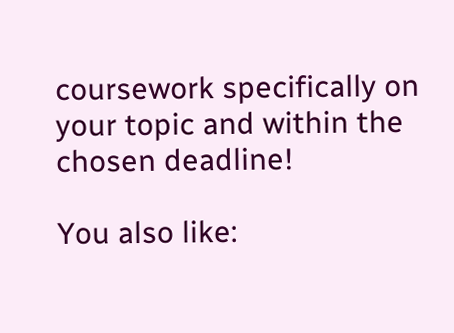coursework specifically on your topic and within the chosen deadline!

You also like: